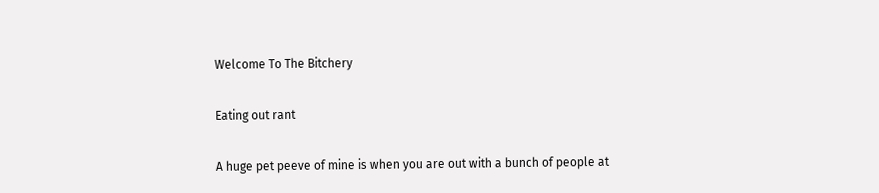Welcome To The Bitchery

Eating out rant

A huge pet peeve of mine is when you are out with a bunch of people at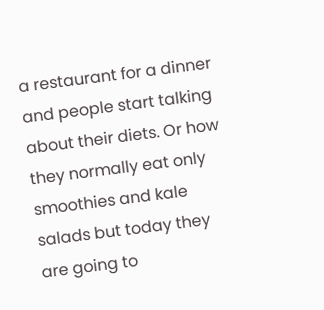a restaurant for a dinner and people start talking about their diets. Or how they normally eat only smoothies and kale salads but today they are going to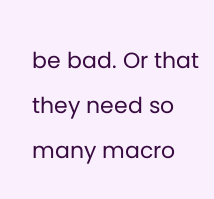be bad. Or that they need so many macro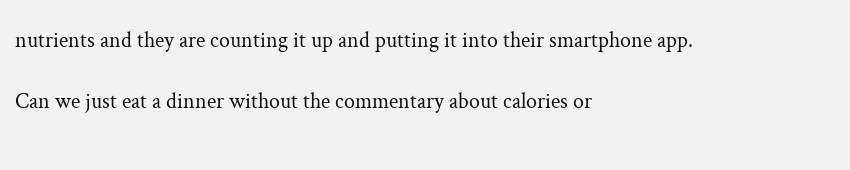nutrients and they are counting it up and putting it into their smartphone app.

Can we just eat a dinner without the commentary about calories or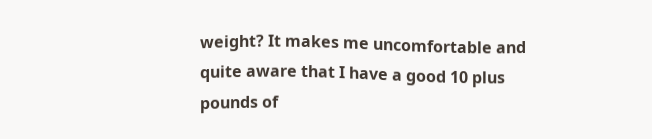weight? It makes me uncomfortable and quite aware that I have a good 10 plus pounds of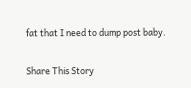fat that I need to dump post baby.


Share This Story